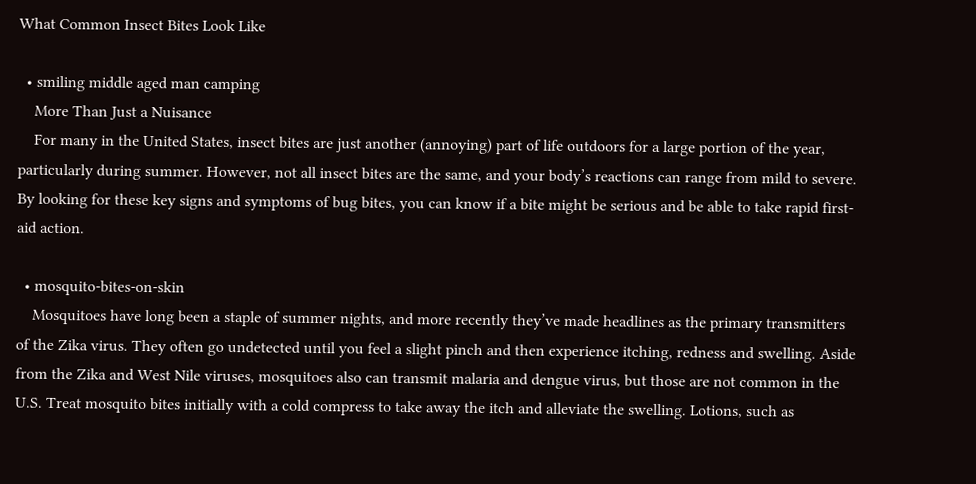What Common Insect Bites Look Like

  • smiling middle aged man camping
    More Than Just a Nuisance
    For many in the United States, insect bites are just another (annoying) part of life outdoors for a large portion of the year, particularly during summer. However, not all insect bites are the same, and your body’s reactions can range from mild to severe. By looking for these key signs and symptoms of bug bites, you can know if a bite might be serious and be able to take rapid first-aid action.

  • mosquito-bites-on-skin
    Mosquitoes have long been a staple of summer nights, and more recently they’ve made headlines as the primary transmitters of the Zika virus. They often go undetected until you feel a slight pinch and then experience itching, redness and swelling. Aside from the Zika and West Nile viruses, mosquitoes also can transmit malaria and dengue virus, but those are not common in the U.S. Treat mosquito bites initially with a cold compress to take away the itch and alleviate the swelling. Lotions, such as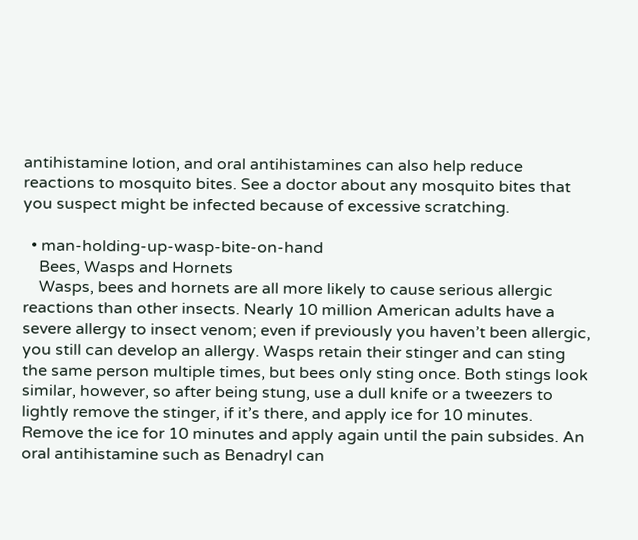antihistamine lotion, and oral antihistamines can also help reduce reactions to mosquito bites. See a doctor about any mosquito bites that you suspect might be infected because of excessive scratching.

  • man-holding-up-wasp-bite-on-hand
    Bees, Wasps and Hornets
    Wasps, bees and hornets are all more likely to cause serious allergic reactions than other insects. Nearly 10 million American adults have a severe allergy to insect venom; even if previously you haven’t been allergic, you still can develop an allergy. Wasps retain their stinger and can sting the same person multiple times, but bees only sting once. Both stings look similar, however, so after being stung, use a dull knife or a tweezers to lightly remove the stinger, if it’s there, and apply ice for 10 minutes. Remove the ice for 10 minutes and apply again until the pain subsides. An oral antihistamine such as Benadryl can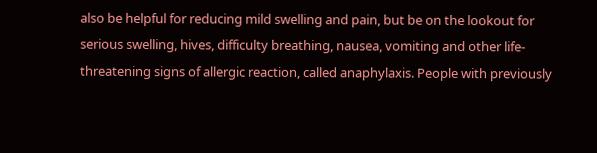also be helpful for reducing mild swelling and pain, but be on the lookout for serious swelling, hives, difficulty breathing, nausea, vomiting and other life-threatening signs of allergic reaction, called anaphylaxis. People with previously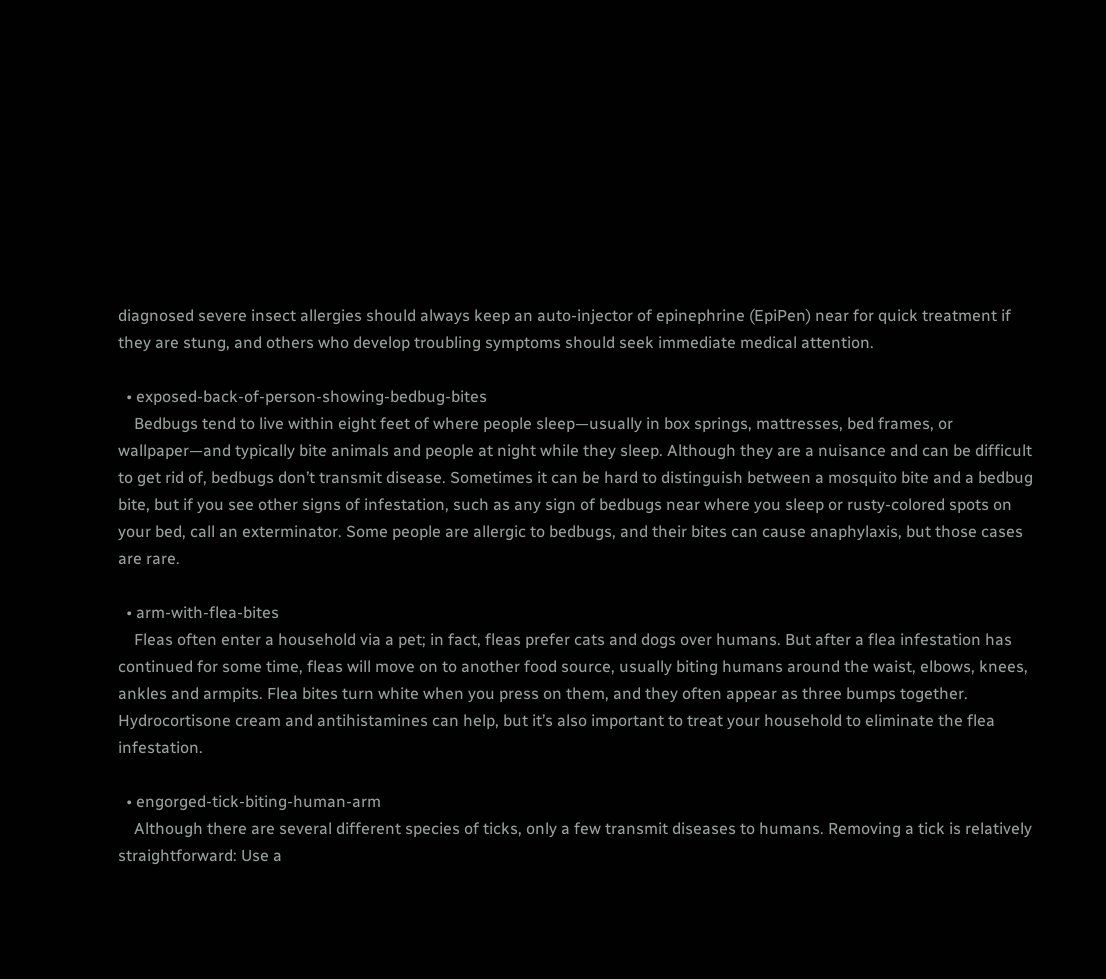diagnosed severe insect allergies should always keep an auto-injector of epinephrine (EpiPen) near for quick treatment if they are stung, and others who develop troubling symptoms should seek immediate medical attention.

  • exposed-back-of-person-showing-bedbug-bites
    Bedbugs tend to live within eight feet of where people sleep—usually in box springs, mattresses, bed frames, or wallpaper—and typically bite animals and people at night while they sleep. Although they are a nuisance and can be difficult to get rid of, bedbugs don’t transmit disease. Sometimes it can be hard to distinguish between a mosquito bite and a bedbug bite, but if you see other signs of infestation, such as any sign of bedbugs near where you sleep or rusty-colored spots on your bed, call an exterminator. Some people are allergic to bedbugs, and their bites can cause anaphylaxis, but those cases are rare.

  • arm-with-flea-bites
    Fleas often enter a household via a pet; in fact, fleas prefer cats and dogs over humans. But after a flea infestation has continued for some time, fleas will move on to another food source, usually biting humans around the waist, elbows, knees, ankles and armpits. Flea bites turn white when you press on them, and they often appear as three bumps together. Hydrocortisone cream and antihistamines can help, but it’s also important to treat your household to eliminate the flea infestation.

  • engorged-tick-biting-human-arm
    Although there are several different species of ticks, only a few transmit diseases to humans. Removing a tick is relatively straightforward: Use a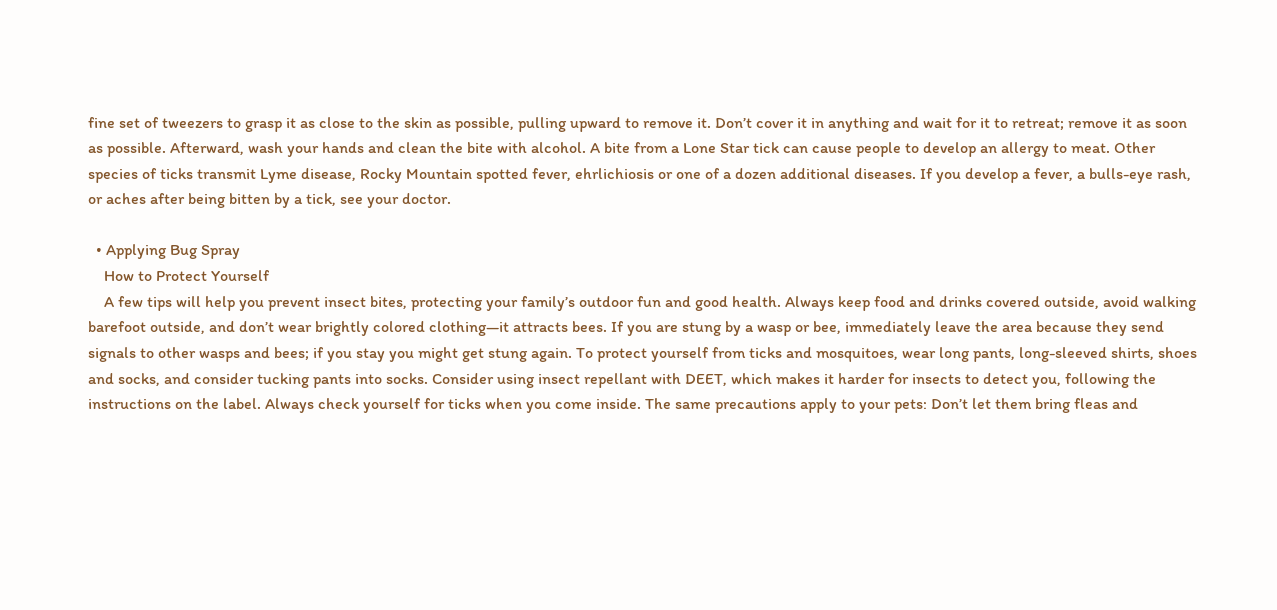fine set of tweezers to grasp it as close to the skin as possible, pulling upward to remove it. Don’t cover it in anything and wait for it to retreat; remove it as soon as possible. Afterward, wash your hands and clean the bite with alcohol. A bite from a Lone Star tick can cause people to develop an allergy to meat. Other species of ticks transmit Lyme disease, Rocky Mountain spotted fever, ehrlichiosis or one of a dozen additional diseases. If you develop a fever, a bulls-eye rash, or aches after being bitten by a tick, see your doctor.

  • Applying Bug Spray
    How to Protect Yourself
    A few tips will help you prevent insect bites, protecting your family’s outdoor fun and good health. Always keep food and drinks covered outside, avoid walking barefoot outside, and don’t wear brightly colored clothing—it attracts bees. If you are stung by a wasp or bee, immediately leave the area because they send signals to other wasps and bees; if you stay you might get stung again. To protect yourself from ticks and mosquitoes, wear long pants, long-sleeved shirts, shoes and socks, and consider tucking pants into socks. Consider using insect repellant with DEET, which makes it harder for insects to detect you, following the instructions on the label. Always check yourself for ticks when you come inside. The same precautions apply to your pets: Don’t let them bring fleas and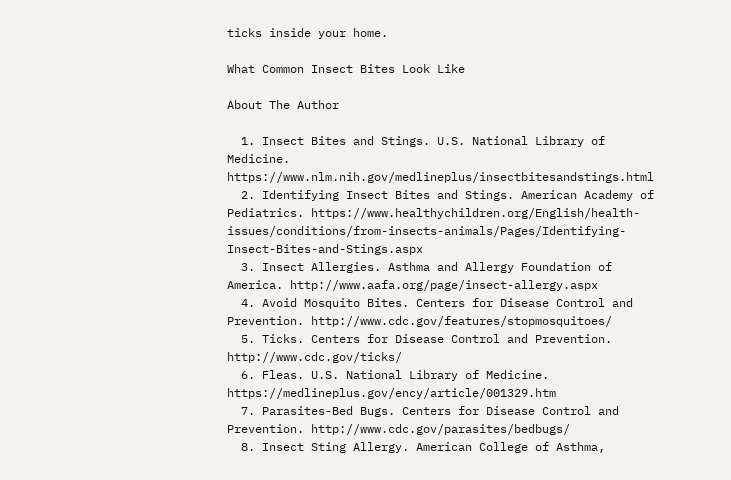ticks inside your home.

What Common Insect Bites Look Like

About The Author

  1. Insect Bites and Stings. U.S. National Library of Medicine. https://www.nlm.nih.gov/medlineplus/insectbitesandstings.html
  2. Identifying Insect Bites and Stings. American Academy of Pediatrics. https://www.healthychildren.org/English/health-issues/conditions/from-insects-animals/Pages/Identifying-Insect-Bites-and-Stings.aspx
  3. Insect Allergies. Asthma and Allergy Foundation of America. http://www.aafa.org/page/insect-allergy.aspx
  4. Avoid Mosquito Bites. Centers for Disease Control and Prevention. http://www.cdc.gov/features/stopmosquitoes/
  5. Ticks. Centers for Disease Control and Prevention. http://www.cdc.gov/ticks/
  6. Fleas. U.S. National Library of Medicine. https://medlineplus.gov/ency/article/001329.htm
  7. Parasites-Bed Bugs. Centers for Disease Control and Prevention. http://www.cdc.gov/parasites/bedbugs/
  8. Insect Sting Allergy. American College of Asthma,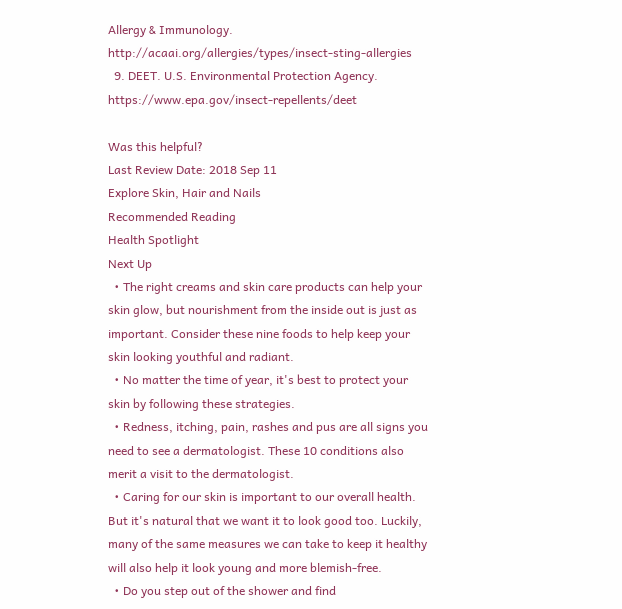Allergy & Immunology. http://acaai.org/allergies/types/insect-sting-allergies
  9. DEET. U.S. Environmental Protection Agency. https://www.epa.gov/insect-repellents/deet

Was this helpful?
Last Review Date: 2018 Sep 11
Explore Skin, Hair and Nails
Recommended Reading
Health Spotlight
Next Up
  • The right creams and skin care products can help your skin glow, but nourishment from the inside out is just as important. Consider these nine foods to help keep your skin looking youthful and radiant.
  • No matter the time of year, it's best to protect your skin by following these strategies.
  • Redness, itching, pain, rashes and pus are all signs you need to see a dermatologist. These 10 conditions also merit a visit to the dermatologist.
  • Caring for our skin is important to our overall health. But it's natural that we want it to look good too. Luckily, many of the same measures we can take to keep it healthy will also help it look young and more blemish-free.
  • Do you step out of the shower and find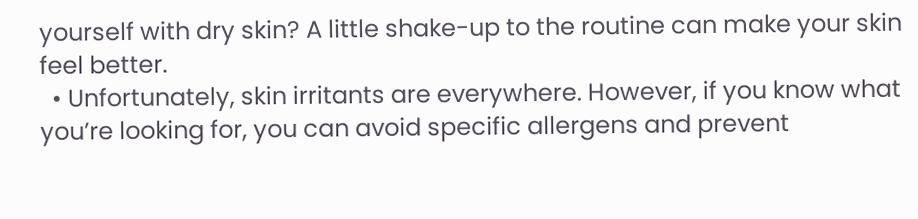yourself with dry skin? A little shake-up to the routine can make your skin feel better.
  • Unfortunately, skin irritants are everywhere. However, if you know what you’re looking for, you can avoid specific allergens and prevent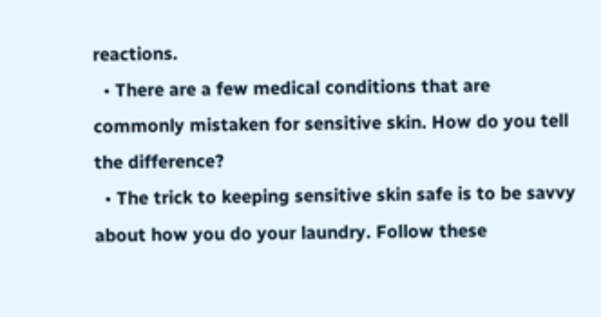reactions.
  • There are a few medical conditions that are commonly mistaken for sensitive skin. How do you tell the difference?
  • The trick to keeping sensitive skin safe is to be savvy about how you do your laundry. Follow these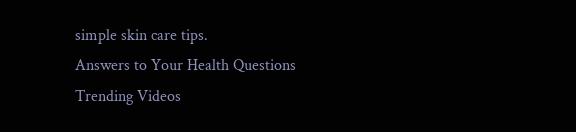simple skin care tips.
Answers to Your Health Questions
Trending Videos